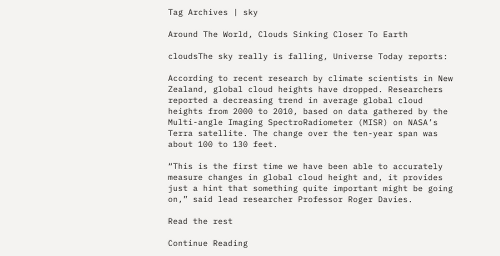Tag Archives | sky

Around The World, Clouds Sinking Closer To Earth

cloudsThe sky really is falling, Universe Today reports:

According to recent research by climate scientists in New Zealand, global cloud heights have dropped. Researchers reported a decreasing trend in average global cloud heights from 2000 to 2010, based on data gathered by the Multi-angle Imaging SpectroRadiometer (MISR) on NASA’s Terra satellite. The change over the ten-year span was about 100 to 130 feet.

“This is the first time we have been able to accurately measure changes in global cloud height and, it provides just a hint that something quite important might be going on,” said lead researcher Professor Roger Davies.

Read the rest

Continue Reading